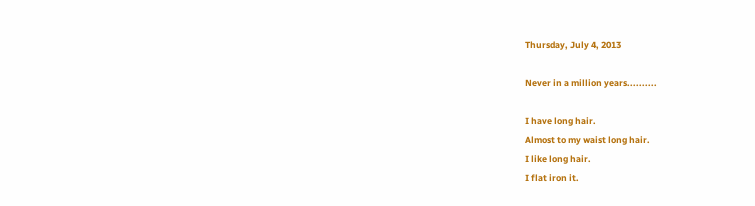Thursday, July 4, 2013

Never in a million years..........

I have long hair.
Almost to my waist long hair.
I like long hair.
I flat iron it.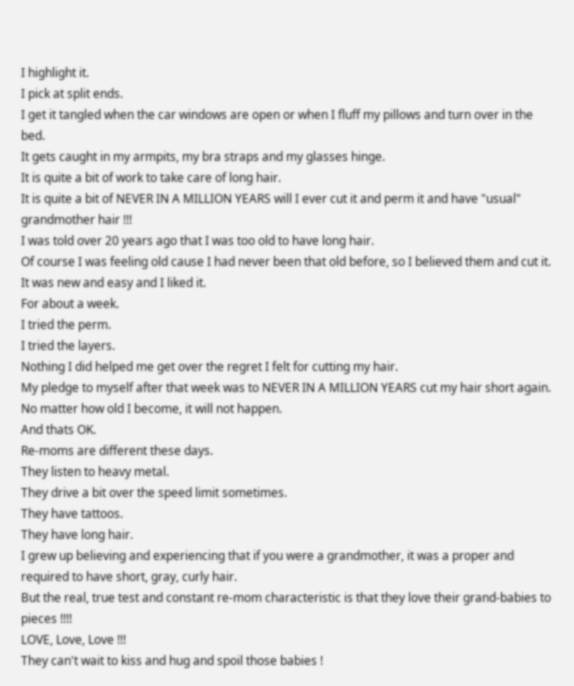I highlight it.
I pick at split ends.
I get it tangled when the car windows are open or when I fluff my pillows and turn over in the bed.
It gets caught in my armpits, my bra straps and my glasses hinge.
It is quite a bit of work to take care of long hair.
It is quite a bit of NEVER IN A MILLION YEARS will I ever cut it and perm it and have "usual" grandmother hair !!!
I was told over 20 years ago that I was too old to have long hair.
Of course I was feeling old cause I had never been that old before, so I believed them and cut it.
It was new and easy and I liked it.
For about a week.
I tried the perm.
I tried the layers.
Nothing I did helped me get over the regret I felt for cutting my hair.
My pledge to myself after that week was to NEVER IN A MILLION YEARS cut my hair short again.
No matter how old I become, it will not happen.
And thats OK.
Re-moms are different these days.
They listen to heavy metal.
They drive a bit over the speed limit sometimes.
They have tattoos.
They have long hair.
I grew up believing and experiencing that if you were a grandmother, it was a proper and required to have short, gray, curly hair.
But the real, true test and constant re-mom characteristic is that they love their grand-babies to pieces !!!!
LOVE, Love, Love !!!
They can't wait to kiss and hug and spoil those babies !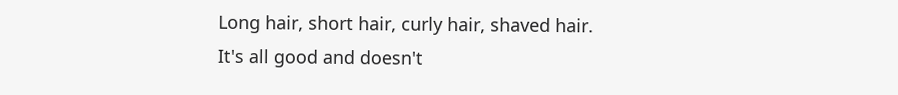Long hair, short hair, curly hair, shaved hair.
It's all good and doesn't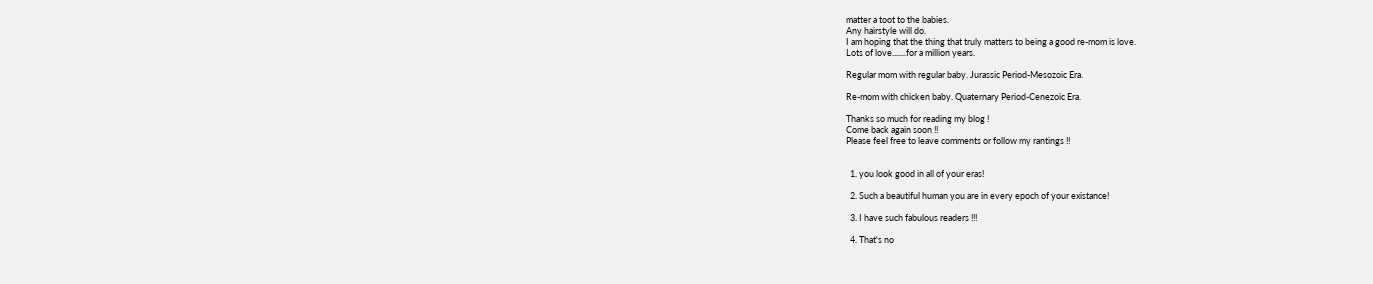matter a toot to the babies.
Any hairstyle will do.
I am hoping that the thing that truly matters to being a good re-mom is love.
Lots of love.......for a million years.

Regular mom with regular baby. Jurassic Period-Mesozoic Era.

Re-mom with chicken baby. Quaternary Period-Cenezoic Era.

Thanks so much for reading my blog !
Come back again soon !!
Please feel free to leave comments or follow my rantings !!


  1. you look good in all of your eras!

  2. Such a beautiful human you are in every epoch of your existance!

  3. I have such fabulous readers !!!

  4. That's no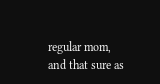regular mom, and that sure as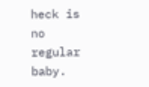heck is no regular baby.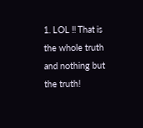1. LOL !! That is the whole truth and nothing but the truth!